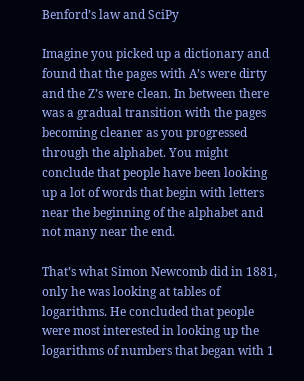Benford’s law and SciPy

Imagine you picked up a dictionary and found that the pages with A’s were dirty and the Z’s were clean. In between there was a gradual transition with the pages becoming cleaner as you progressed through the alphabet. You might conclude that people have been looking up a lot of words that begin with letters near the beginning of the alphabet and not many near the end.

That’s what Simon Newcomb did in 1881, only he was looking at tables of logarithms. He concluded that people were most interested in looking up the logarithms of numbers that began with 1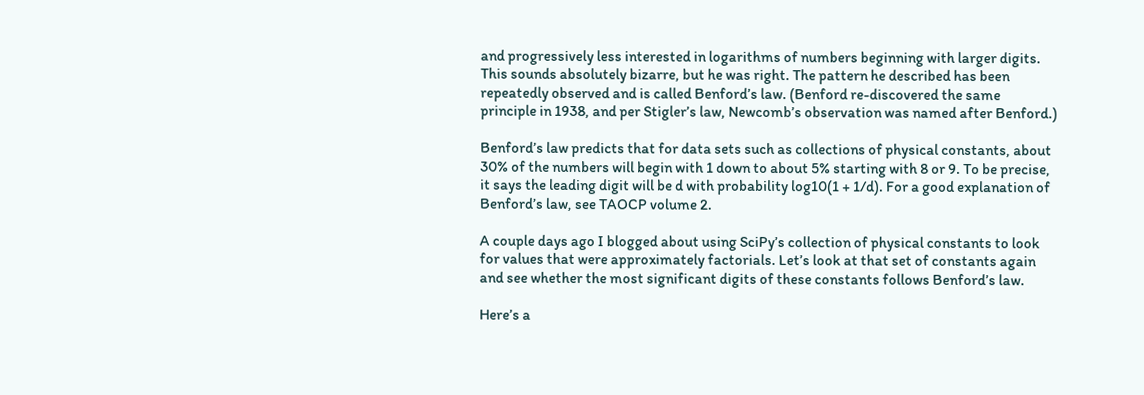and progressively less interested in logarithms of numbers beginning with larger digits. This sounds absolutely bizarre, but he was right. The pattern he described has been repeatedly observed and is called Benford’s law. (Benford re-discovered the same principle in 1938, and per Stigler’s law, Newcomb’s observation was named after Benford.)

Benford’s law predicts that for data sets such as collections of physical constants, about 30% of the numbers will begin with 1 down to about 5% starting with 8 or 9. To be precise, it says the leading digit will be d with probability log10(1 + 1/d). For a good explanation of Benford’s law, see TAOCP volume 2.

A couple days ago I blogged about using SciPy’s collection of physical constants to look for values that were approximately factorials. Let’s look at that set of constants again and see whether the most significant digits of these constants follows Benford’s law.

Here’s a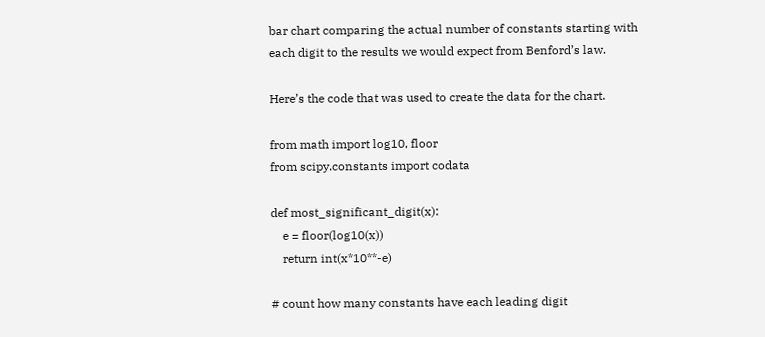bar chart comparing the actual number of constants starting with each digit to the results we would expect from Benford’s law.

Here’s the code that was used to create the data for the chart.

from math import log10, floor
from scipy.constants import codata

def most_significant_digit(x):
    e = floor(log10(x))
    return int(x*10**-e)

# count how many constants have each leading digit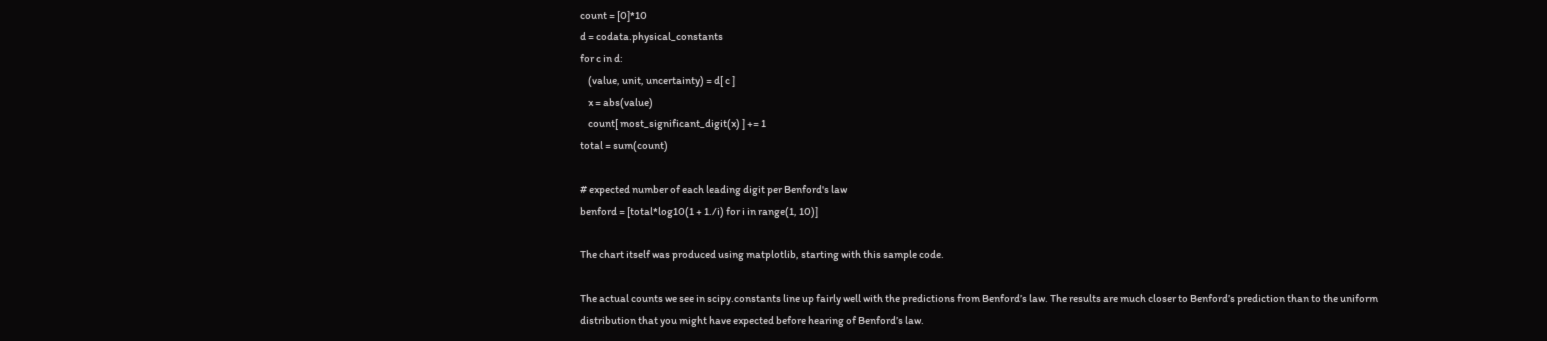count = [0]*10
d = codata.physical_constants
for c in d:
    (value, unit, uncertainty) = d[ c ]
    x = abs(value)
    count[ most_significant_digit(x) ] += 1
total = sum(count)

# expected number of each leading digit per Benford's law
benford = [total*log10(1 + 1./i) for i in range(1, 10)]

The chart itself was produced using matplotlib, starting with this sample code.

The actual counts we see in scipy.constants line up fairly well with the predictions from Benford’s law. The results are much closer to Benford’s prediction than to the uniform distribution that you might have expected before hearing of Benford’s law.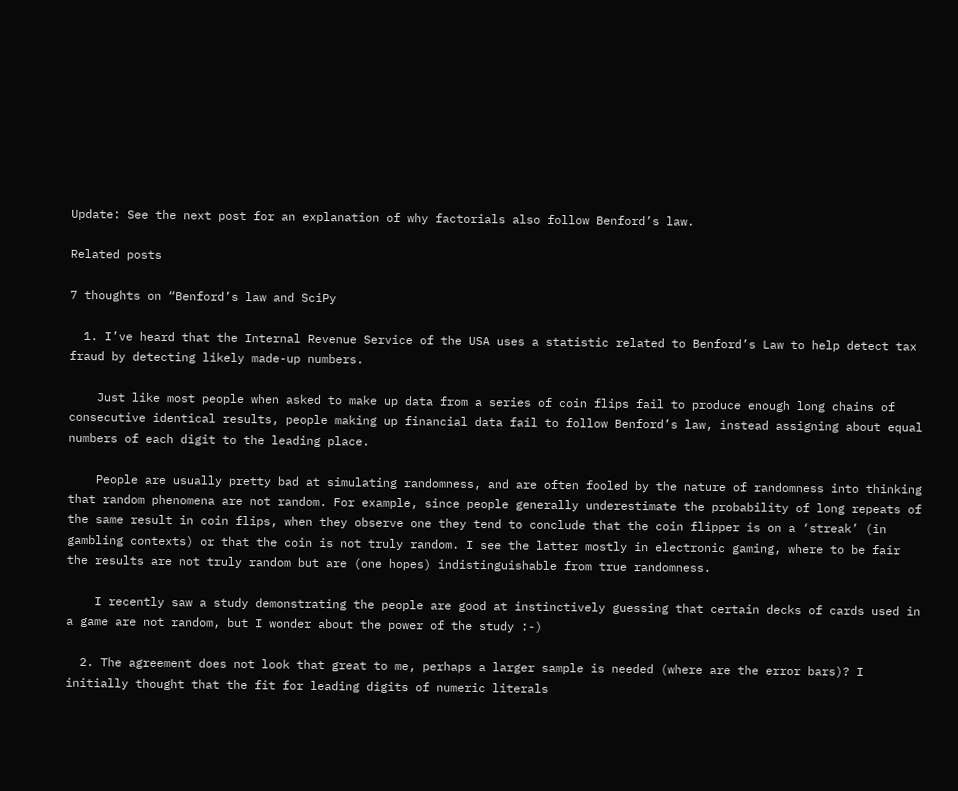Update: See the next post for an explanation of why factorials also follow Benford’s law.

Related posts

7 thoughts on “Benford’s law and SciPy

  1. I’ve heard that the Internal Revenue Service of the USA uses a statistic related to Benford’s Law to help detect tax fraud by detecting likely made-up numbers.

    Just like most people when asked to make up data from a series of coin flips fail to produce enough long chains of consecutive identical results, people making up financial data fail to follow Benford’s law, instead assigning about equal numbers of each digit to the leading place.

    People are usually pretty bad at simulating randomness, and are often fooled by the nature of randomness into thinking that random phenomena are not random. For example, since people generally underestimate the probability of long repeats of the same result in coin flips, when they observe one they tend to conclude that the coin flipper is on a ‘streak’ (in gambling contexts) or that the coin is not truly random. I see the latter mostly in electronic gaming, where to be fair the results are not truly random but are (one hopes) indistinguishable from true randomness.

    I recently saw a study demonstrating the people are good at instinctively guessing that certain decks of cards used in a game are not random, but I wonder about the power of the study :-)

  2. The agreement does not look that great to me, perhaps a larger sample is needed (where are the error bars)? I initially thought that the fit for leading digits of numeric literals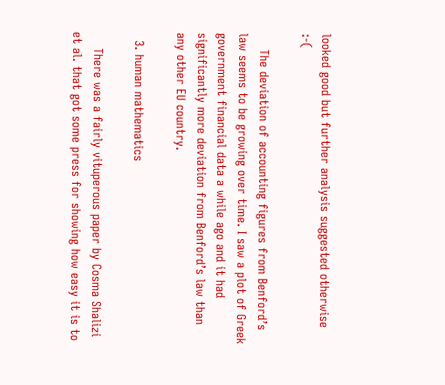looked good but further analysis suggested otherwise :-(

    The deviation of accounting figures from Benford’s law seems to be growing over time. I saw a plot of Greek government financial data a while ago and it had significantly more deviation from Benford’s law than any other EU country.

  3. human mathematics

    There was a fairly vituperous paper by Cosma Shalizi et al. that got some press for showing how easy it is to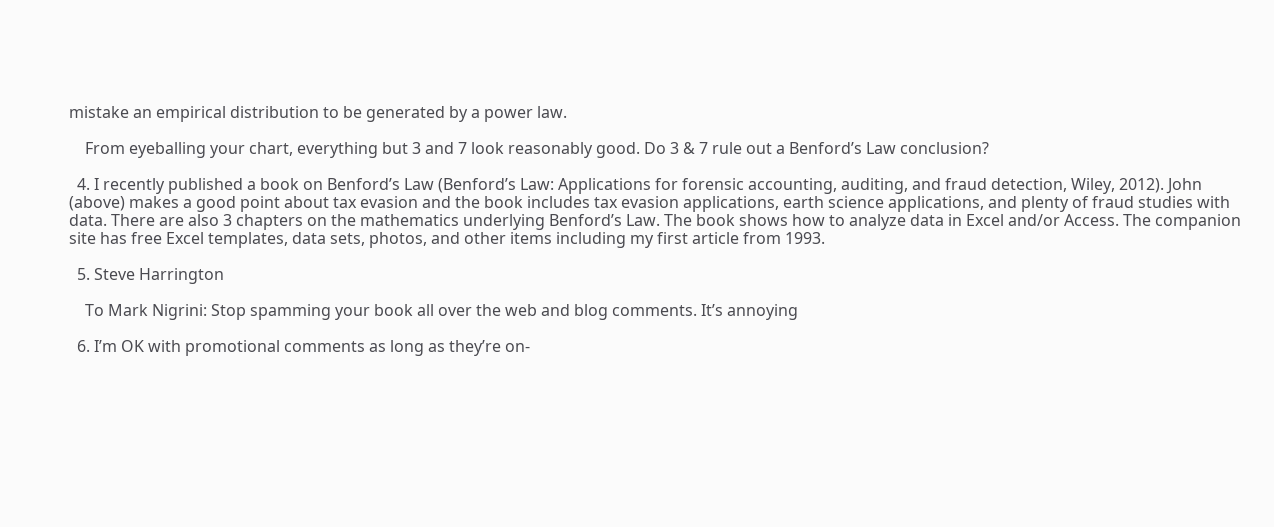mistake an empirical distribution to be generated by a power law.

    From eyeballing your chart, everything but 3 and 7 look reasonably good. Do 3 & 7 rule out a Benford’s Law conclusion?

  4. I recently published a book on Benford’s Law (Benford’s Law: Applications for forensic accounting, auditing, and fraud detection, Wiley, 2012). John (above) makes a good point about tax evasion and the book includes tax evasion applications, earth science applications, and plenty of fraud studies with data. There are also 3 chapters on the mathematics underlying Benford’s Law. The book shows how to analyze data in Excel and/or Access. The companion site has free Excel templates, data sets, photos, and other items including my first article from 1993.

  5. Steve Harrington

    To Mark Nigrini: Stop spamming your book all over the web and blog comments. It’s annoying

  6. I’m OK with promotional comments as long as they’re on-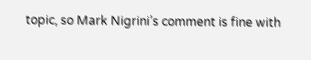topic, so Mark Nigrini’s comment is fine with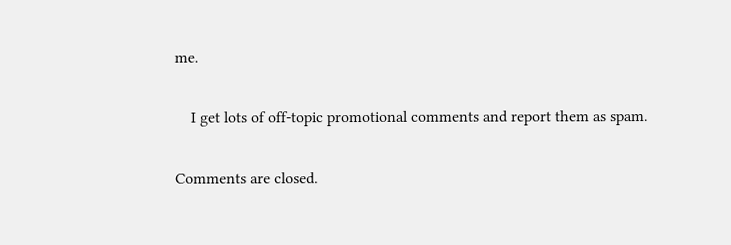me.

    I get lots of off-topic promotional comments and report them as spam.

Comments are closed.